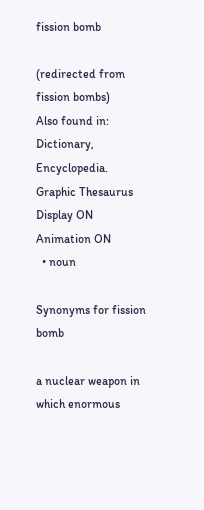fission bomb

(redirected from fission bombs)
Also found in: Dictionary, Encyclopedia.
Graphic Thesaurus
Display ON
Animation ON
  • noun

Synonyms for fission bomb

a nuclear weapon in which enormous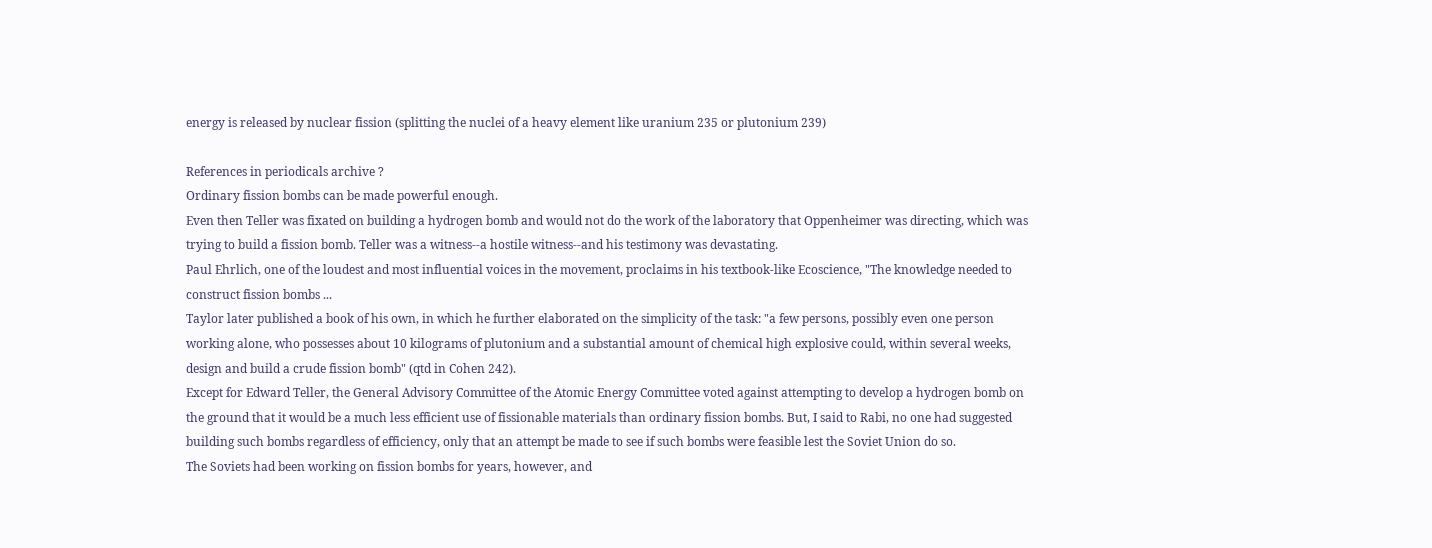energy is released by nuclear fission (splitting the nuclei of a heavy element like uranium 235 or plutonium 239)

References in periodicals archive ?
Ordinary fission bombs can be made powerful enough.
Even then Teller was fixated on building a hydrogen bomb and would not do the work of the laboratory that Oppenheimer was directing, which was trying to build a fission bomb. Teller was a witness--a hostile witness--and his testimony was devastating.
Paul Ehrlich, one of the loudest and most influential voices in the movement, proclaims in his textbook-like Ecoscience, "The knowledge needed to construct fission bombs ...
Taylor later published a book of his own, in which he further elaborated on the simplicity of the task: "a few persons, possibly even one person working alone, who possesses about 10 kilograms of plutonium and a substantial amount of chemical high explosive could, within several weeks, design and build a crude fission bomb" (qtd in Cohen 242).
Except for Edward Teller, the General Advisory Committee of the Atomic Energy Committee voted against attempting to develop a hydrogen bomb on the ground that it would be a much less efficient use of fissionable materials than ordinary fission bombs. But, I said to Rabi, no one had suggested building such bombs regardless of efficiency, only that an attempt be made to see if such bombs were feasible lest the Soviet Union do so.
The Soviets had been working on fission bombs for years, however, and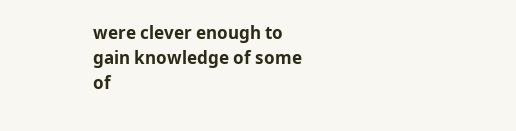were clever enough to gain knowledge of some of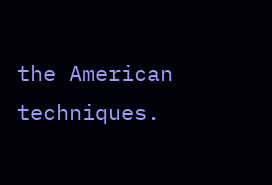the American techniques.